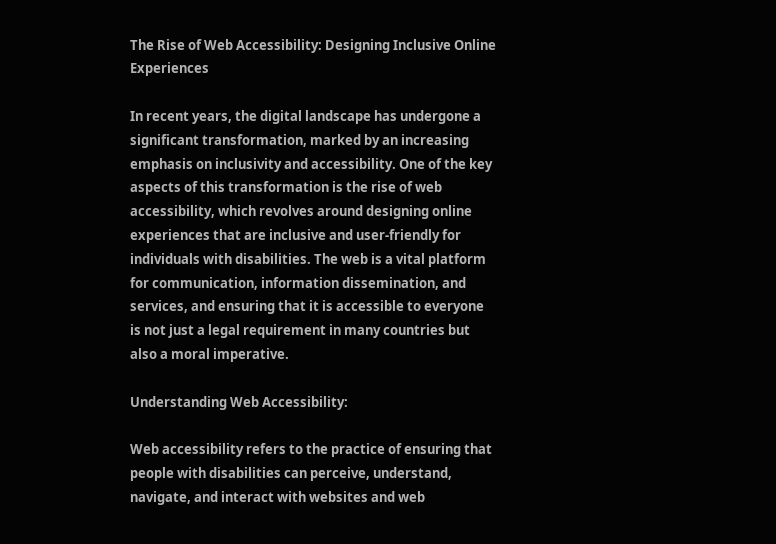The Rise of Web Accessibility: Designing Inclusive Online Experiences

In recent years, the digital landscape has undergone a significant transformation, marked by an increasing emphasis on inclusivity and accessibility. One of the key aspects of this transformation is the rise of web accessibility, which revolves around designing online experiences that are inclusive and user-friendly for individuals with disabilities. The web is a vital platform for communication, information dissemination, and services, and ensuring that it is accessible to everyone is not just a legal requirement in many countries but also a moral imperative.

Understanding Web Accessibility:

Web accessibility refers to the practice of ensuring that people with disabilities can perceive, understand, navigate, and interact with websites and web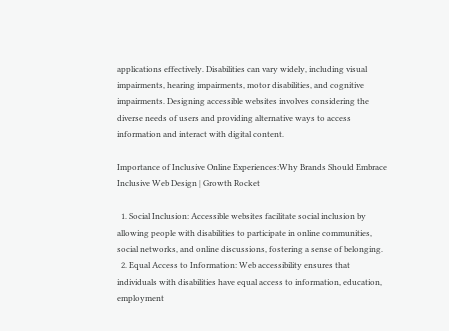applications effectively. Disabilities can vary widely, including visual impairments, hearing impairments, motor disabilities, and cognitive impairments. Designing accessible websites involves considering the diverse needs of users and providing alternative ways to access information and interact with digital content.

Importance of Inclusive Online Experiences:Why Brands Should Embrace Inclusive Web Design | Growth Rocket

  1. Social Inclusion: Accessible websites facilitate social inclusion by allowing people with disabilities to participate in online communities, social networks, and online discussions, fostering a sense of belonging.
  2. Equal Access to Information: Web accessibility ensures that individuals with disabilities have equal access to information, education, employment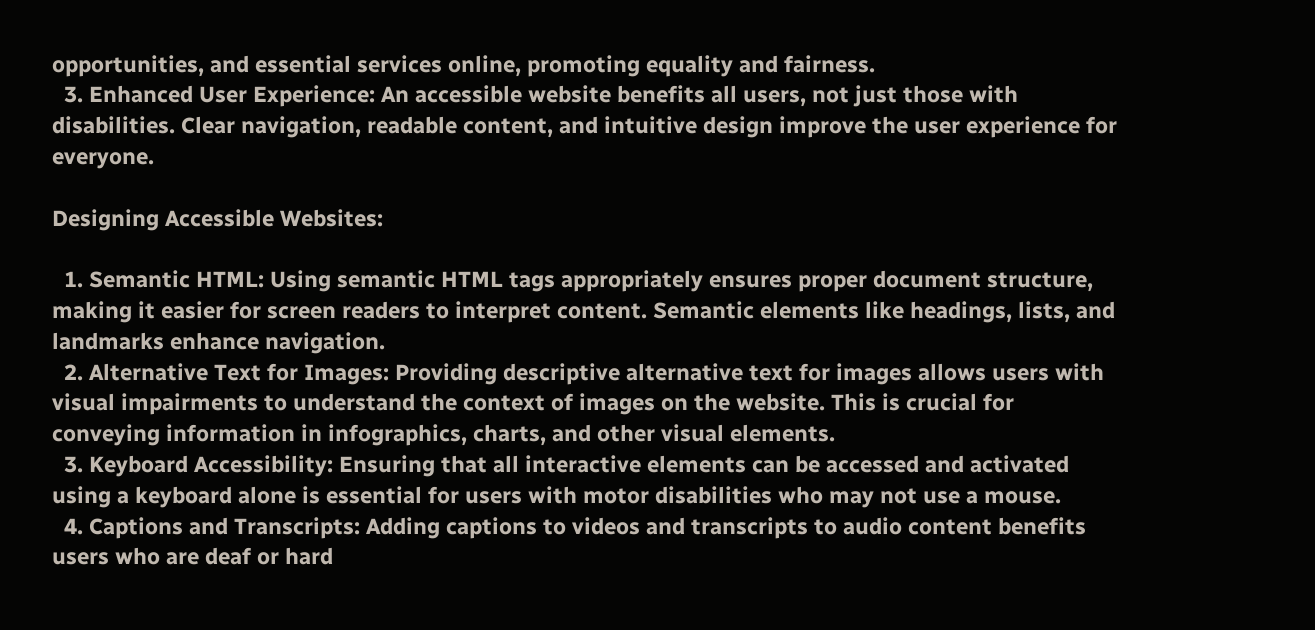opportunities, and essential services online, promoting equality and fairness.
  3. Enhanced User Experience: An accessible website benefits all users, not just those with disabilities. Clear navigation, readable content, and intuitive design improve the user experience for everyone.

Designing Accessible Websites:

  1. Semantic HTML: Using semantic HTML tags appropriately ensures proper document structure, making it easier for screen readers to interpret content. Semantic elements like headings, lists, and landmarks enhance navigation.
  2. Alternative Text for Images: Providing descriptive alternative text for images allows users with visual impairments to understand the context of images on the website. This is crucial for conveying information in infographics, charts, and other visual elements.
  3. Keyboard Accessibility: Ensuring that all interactive elements can be accessed and activated using a keyboard alone is essential for users with motor disabilities who may not use a mouse.
  4. Captions and Transcripts: Adding captions to videos and transcripts to audio content benefits users who are deaf or hard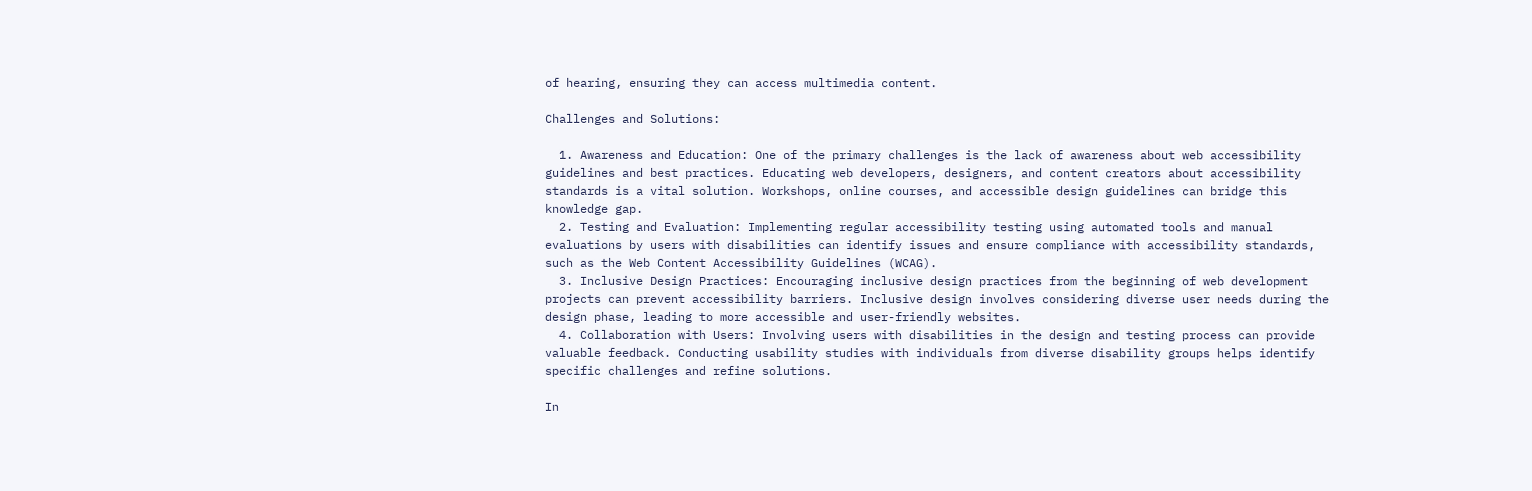of hearing, ensuring they can access multimedia content.

Challenges and Solutions:

  1. Awareness and Education: One of the primary challenges is the lack of awareness about web accessibility guidelines and best practices. Educating web developers, designers, and content creators about accessibility standards is a vital solution. Workshops, online courses, and accessible design guidelines can bridge this knowledge gap.
  2. Testing and Evaluation: Implementing regular accessibility testing using automated tools and manual evaluations by users with disabilities can identify issues and ensure compliance with accessibility standards, such as the Web Content Accessibility Guidelines (WCAG).
  3. Inclusive Design Practices: Encouraging inclusive design practices from the beginning of web development projects can prevent accessibility barriers. Inclusive design involves considering diverse user needs during the design phase, leading to more accessible and user-friendly websites.
  4. Collaboration with Users: Involving users with disabilities in the design and testing process can provide valuable feedback. Conducting usability studies with individuals from diverse disability groups helps identify specific challenges and refine solutions.

In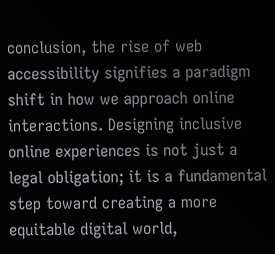conclusion, the rise of web accessibility signifies a paradigm shift in how we approach online interactions. Designing inclusive online experiences is not just a legal obligation; it is a fundamental step toward creating a more equitable digital world,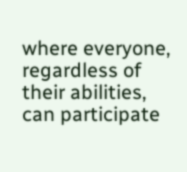where everyone, regardless of their abilities, can participate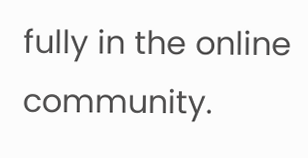fully in the online community.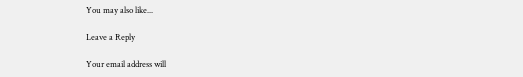You may also like...

Leave a Reply

Your email address will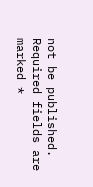not be published. Required fields are marked *